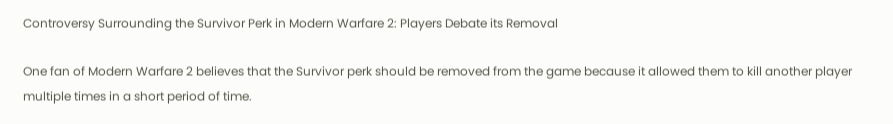Controversy Surrounding the Survivor Perk in Modern Warfare 2: Players Debate its Removal

One fan of Modern Warfare 2 believes that the Survivor perk should be removed from the game because it allowed them to kill another player multiple times in a short period of time.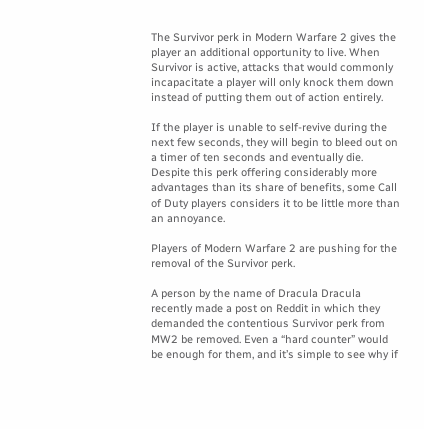The Survivor perk in Modern Warfare 2 gives the player an additional opportunity to live. When Survivor is active, attacks that would commonly incapacitate a player will only knock them down instead of putting them out of action entirely.

If the player is unable to self-revive during the next few seconds, they will begin to bleed out on a timer of ten seconds and eventually die. Despite this perk offering considerably more advantages than its share of benefits, some Call of Duty players considers it to be little more than an annoyance.

Players of Modern Warfare 2 are pushing for the removal of the Survivor perk.

A person by the name of Dracula Dracula recently made a post on Reddit in which they demanded the contentious Survivor perk from MW2 be removed. Even a “hard counter” would be enough for them, and it’s simple to see why if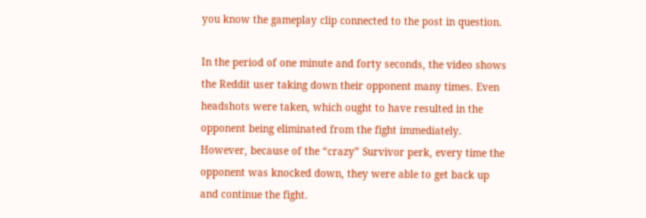you know the gameplay clip connected to the post in question.

In the period of one minute and forty seconds, the video shows the Reddit user taking down their opponent many times. Even headshots were taken, which ought to have resulted in the opponent being eliminated from the fight immediately. However, because of the “crazy” Survivor perk, every time the opponent was knocked down, they were able to get back up and continue the fight.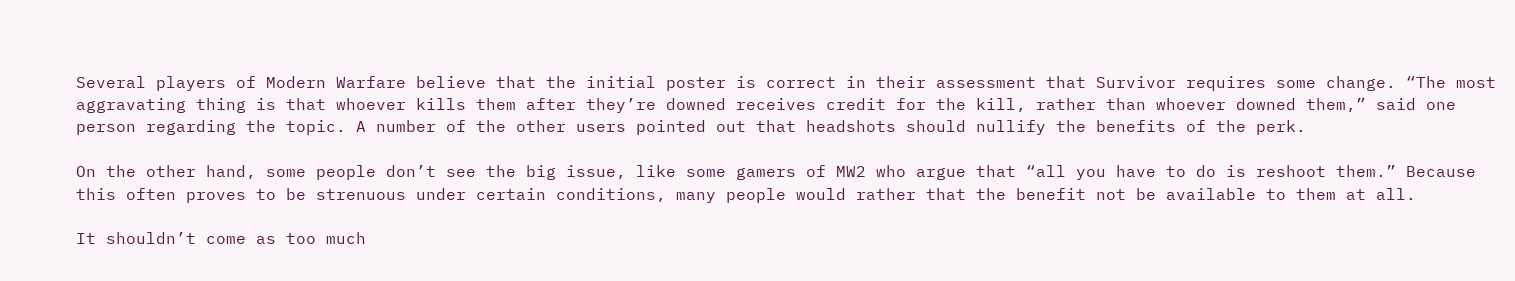Several players of Modern Warfare believe that the initial poster is correct in their assessment that Survivor requires some change. “The most aggravating thing is that whoever kills them after they’re downed receives credit for the kill, rather than whoever downed them,” said one person regarding the topic. A number of the other users pointed out that headshots should nullify the benefits of the perk.

On the other hand, some people don’t see the big issue, like some gamers of MW2 who argue that “all you have to do is reshoot them.” Because this often proves to be strenuous under certain conditions, many people would rather that the benefit not be available to them at all.

It shouldn’t come as too much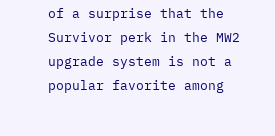of a surprise that the Survivor perk in the MW2 upgrade system is not a popular favorite among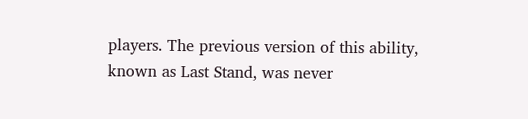players. The previous version of this ability, known as Last Stand, was never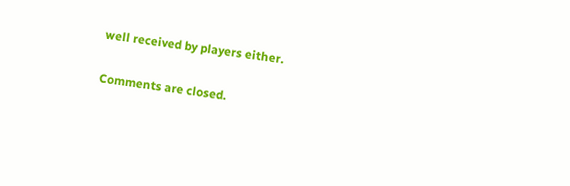well received by players either.

Comments are closed.